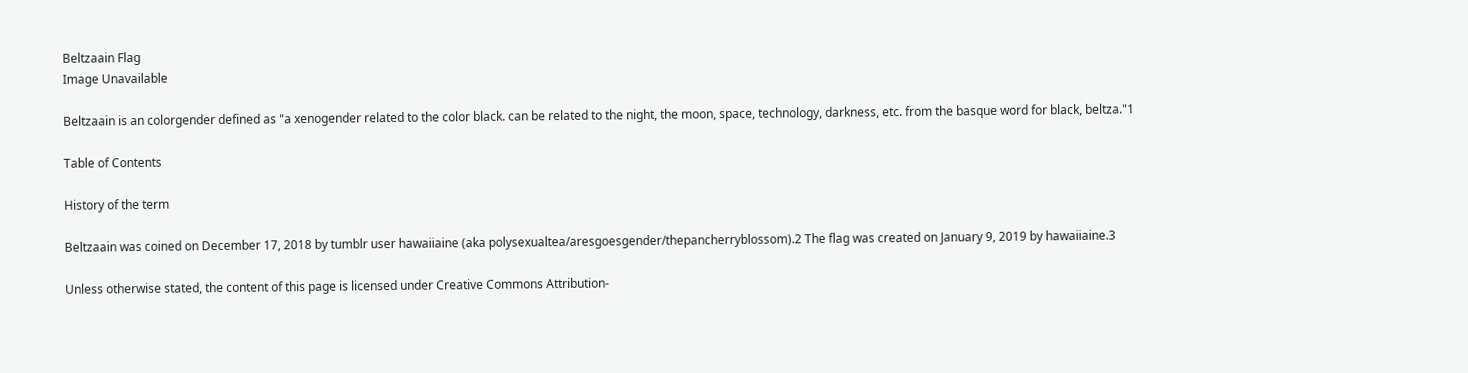Beltzaain Flag
Image Unavailable

Beltzaain is an colorgender defined as "a xenogender related to the color black. can be related to the night, the moon, space, technology, darkness, etc. from the basque word for black, beltza."1

Table of Contents

History of the term

Beltzaain was coined on December 17, 2018 by tumblr user hawaiiaine (aka polysexualtea/aresgoesgender/thepancherryblossom).2 The flag was created on January 9, 2019 by hawaiiaine.3

Unless otherwise stated, the content of this page is licensed under Creative Commons Attribution-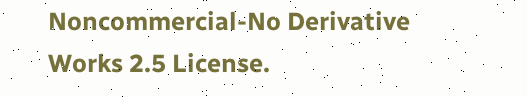Noncommercial-No Derivative Works 2.5 License.